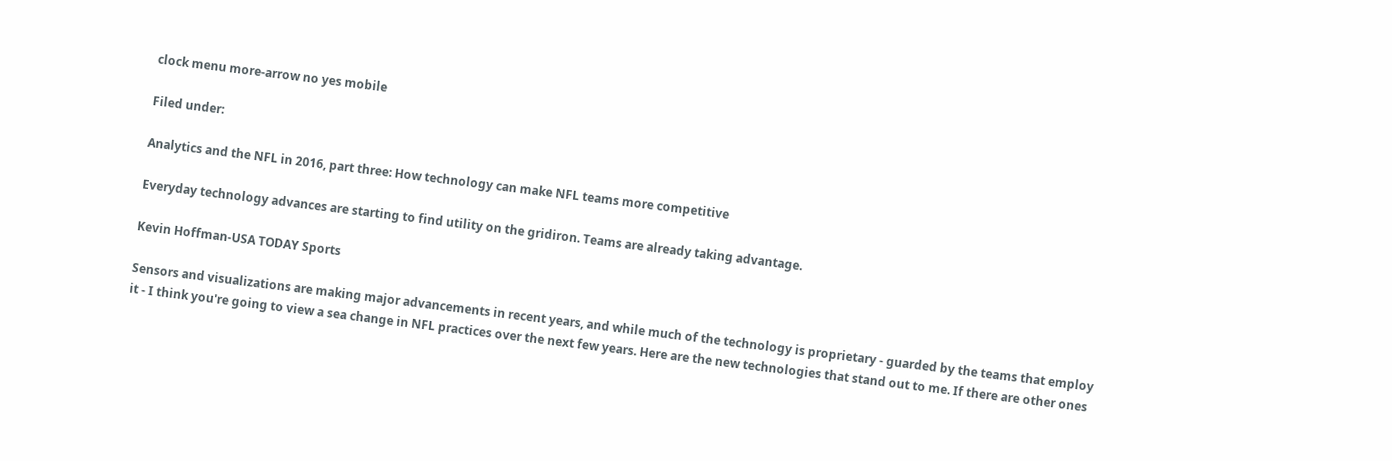clock menu more-arrow no yes mobile

Filed under:

Analytics and the NFL in 2016, part three: How technology can make NFL teams more competitive

Everyday technology advances are starting to find utility on the gridiron. Teams are already taking advantage.

Kevin Hoffman-USA TODAY Sports

Sensors and visualizations are making major advancements in recent years, and while much of the technology is proprietary - guarded by the teams that employ it - I think you're going to view a sea change in NFL practices over the next few years. Here are the new technologies that stand out to me. If there are other ones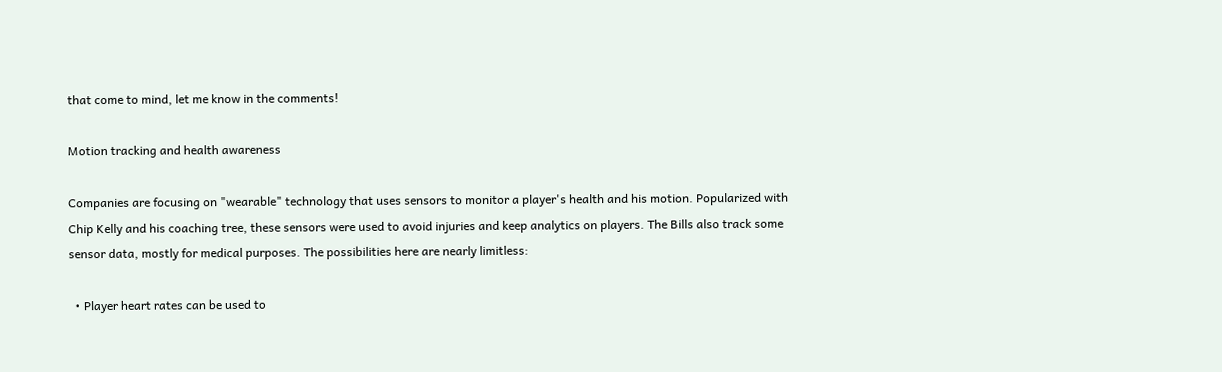that come to mind, let me know in the comments!

Motion tracking and health awareness

Companies are focusing on "wearable" technology that uses sensors to monitor a player's health and his motion. Popularized with Chip Kelly and his coaching tree, these sensors were used to avoid injuries and keep analytics on players. The Bills also track some sensor data, mostly for medical purposes. The possibilities here are nearly limitless:

  • Player heart rates can be used to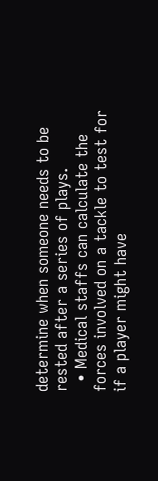determine when someone needs to be rested after a series of plays.
  • Medical staffs can calculate the forces involved on a tackle to test for if a player might have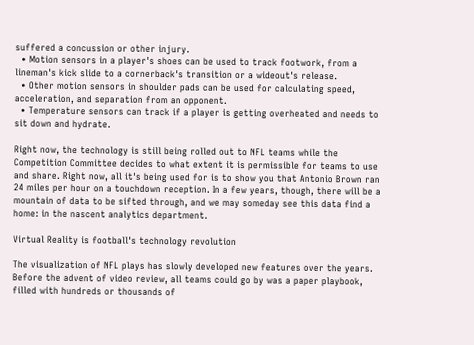suffered a concussion or other injury.
  • Motion sensors in a player's shoes can be used to track footwork, from a lineman's kick slide to a cornerback's transition or a wideout's release.
  • Other motion sensors in shoulder pads can be used for calculating speed, acceleration, and separation from an opponent.
  • Temperature sensors can track if a player is getting overheated and needs to sit down and hydrate.

Right now, the technology is still being rolled out to NFL teams while the Competition Committee decides to what extent it is permissible for teams to use and share. Right now, all it's being used for is to show you that Antonio Brown ran 24 miles per hour on a touchdown reception. In a few years, though, there will be a mountain of data to be sifted through, and we may someday see this data find a home: in the nascent analytics department.

Virtual Reality is football's technology revolution

The visualization of NFL plays has slowly developed new features over the years. Before the advent of video review, all teams could go by was a paper playbook, filled with hundreds or thousands of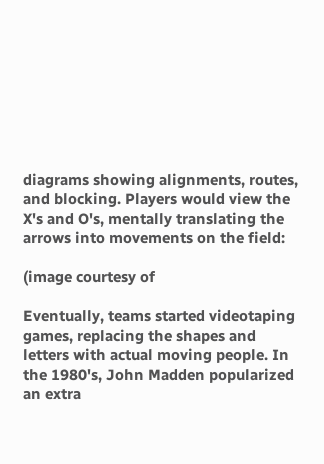diagrams showing alignments, routes, and blocking. Players would view the X's and O's, mentally translating the arrows into movements on the field:

(image courtesy of

Eventually, teams started videotaping games, replacing the shapes and letters with actual moving people. In the 1980's, John Madden popularized an extra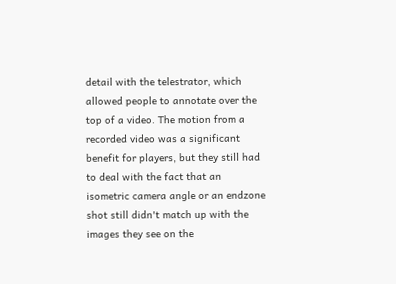detail with the telestrator, which allowed people to annotate over the top of a video. The motion from a recorded video was a significant benefit for players, but they still had to deal with the fact that an isometric camera angle or an endzone shot still didn't match up with the images they see on the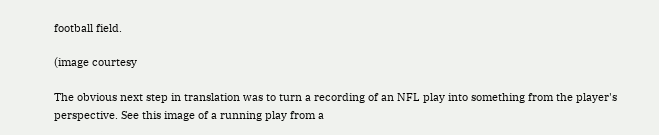football field.

(image courtesy

The obvious next step in translation was to turn a recording of an NFL play into something from the player's perspective. See this image of a running play from a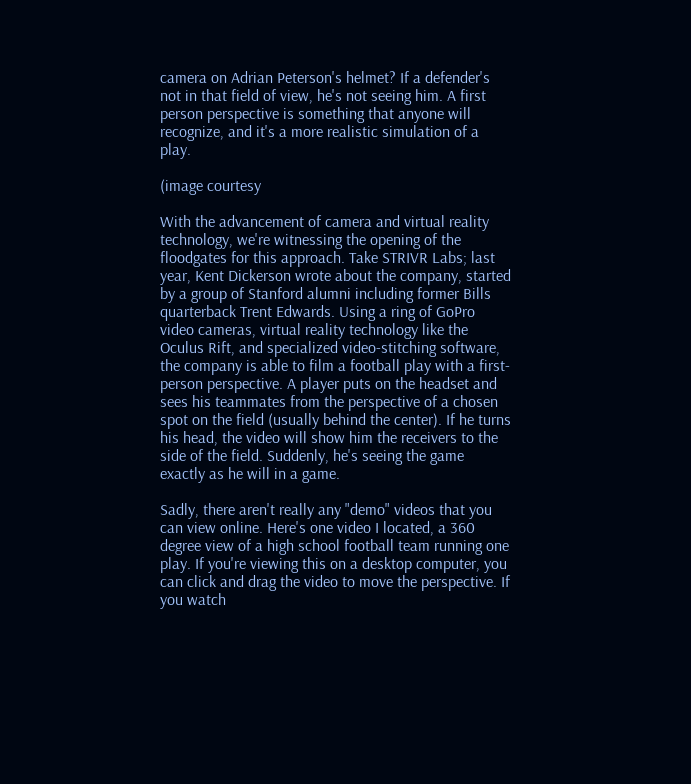camera on Adrian Peterson's helmet? If a defender's not in that field of view, he's not seeing him. A first person perspective is something that anyone will recognize, and it's a more realistic simulation of a play.

(image courtesy

With the advancement of camera and virtual reality technology, we're witnessing the opening of the floodgates for this approach. Take STRIVR Labs; last year, Kent Dickerson wrote about the company, started by a group of Stanford alumni including former Bills quarterback Trent Edwards. Using a ring of GoPro video cameras, virtual reality technology like the Oculus Rift, and specialized video-stitching software, the company is able to film a football play with a first-person perspective. A player puts on the headset and sees his teammates from the perspective of a chosen spot on the field (usually behind the center). If he turns his head, the video will show him the receivers to the side of the field. Suddenly, he's seeing the game exactly as he will in a game.

Sadly, there aren't really any "demo" videos that you can view online. Here's one video I located, a 360 degree view of a high school football team running one play. If you're viewing this on a desktop computer, you can click and drag the video to move the perspective. If you watch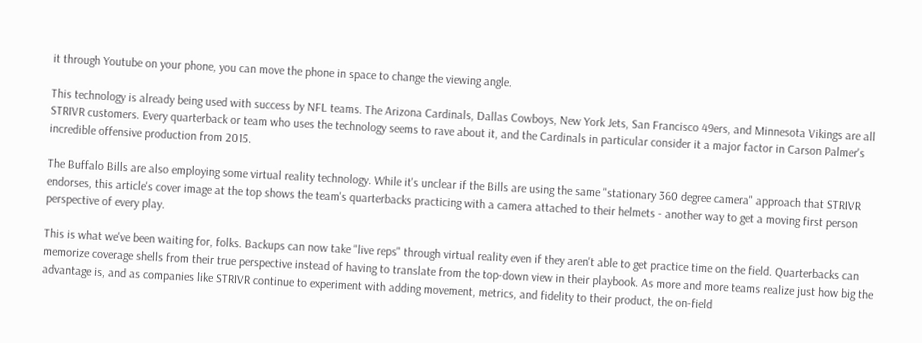it through Youtube on your phone, you can move the phone in space to change the viewing angle.

This technology is already being used with success by NFL teams. The Arizona Cardinals, Dallas Cowboys, New York Jets, San Francisco 49ers, and Minnesota Vikings are all STRIVR customers. Every quarterback or team who uses the technology seems to rave about it, and the Cardinals in particular consider it a major factor in Carson Palmer's incredible offensive production from 2015.

The Buffalo Bills are also employing some virtual reality technology. While it's unclear if the Bills are using the same "stationary 360 degree camera" approach that STRIVR endorses, this article's cover image at the top shows the team's quarterbacks practicing with a camera attached to their helmets - another way to get a moving first person perspective of every play.

This is what we've been waiting for, folks. Backups can now take "live reps" through virtual reality even if they aren't able to get practice time on the field. Quarterbacks can memorize coverage shells from their true perspective instead of having to translate from the top-down view in their playbook. As more and more teams realize just how big the advantage is, and as companies like STRIVR continue to experiment with adding movement, metrics, and fidelity to their product, the on-field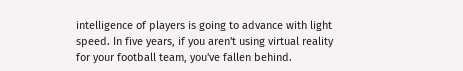intelligence of players is going to advance with light speed. In five years, if you aren't using virtual reality for your football team, you've fallen behind.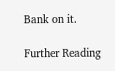Bank on it.

Further Reading